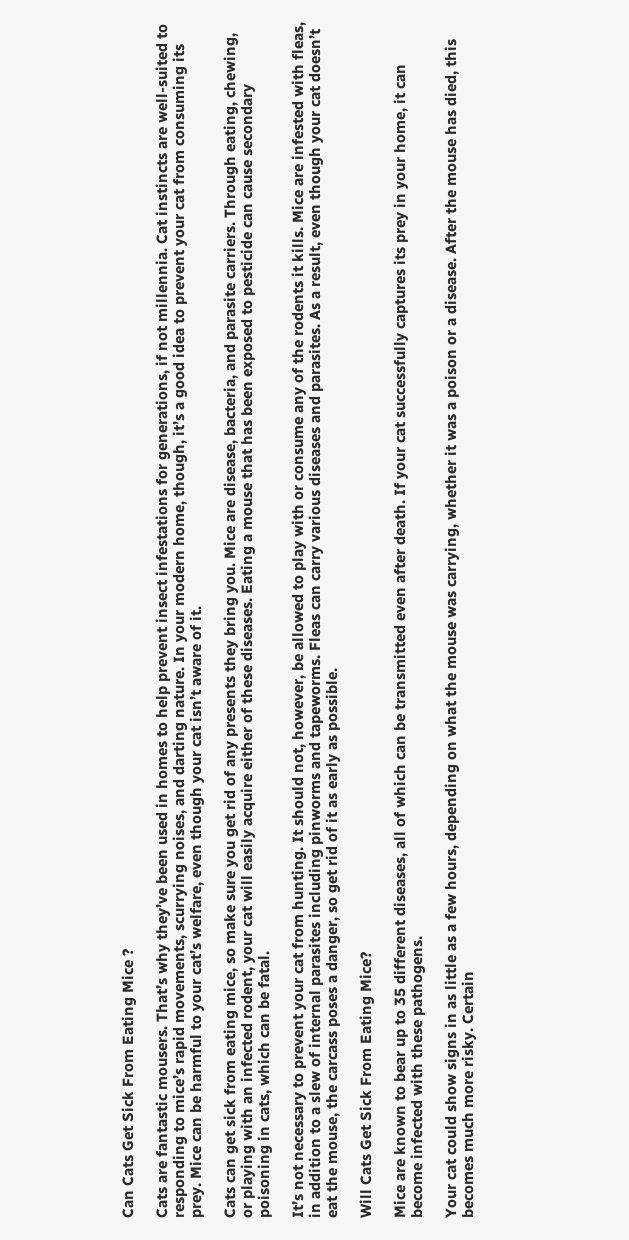Can Cats Get Sick From Eating Mice ?

Cats are fantastic mousers. That’s why they’ve been used in homes to help prevent insect infestations for generations, if not millennia. Cat instincts are well-suited to responding to mice’s rapid movements, scurrying noises, and darting nature. In your modern home, though, it’s a good idea to prevent your cat from consuming its prey. Mice can be harmful to your cat’s welfare, even though your cat isn’t aware of it.

Cats can get sick from eating mice, so make sure you get rid of any presents they bring you. Mice are disease, bacteria, and parasite carriers. Through eating, chewing, or playing with an infected rodent, your cat will easily acquire either of these diseases. Eating a mouse that has been exposed to pesticide can cause secondary poisoning in cats, which can be fatal.

It’s not necessary to prevent your cat from hunting. It should not, however, be allowed to play with or consume any of the rodents it kills. Mice are infested with fleas, in addition to a slew of internal parasites including pinworms and tapeworms. Fleas can carry various diseases and parasites. As a result, even though your cat doesn’t eat the mouse, the carcass poses a danger, so get rid of it as early as possible.

Will Cats Get Sick From Eating Mice?

Mice are known to bear up to 35 different diseases, all of which can be transmitted even after death. If your cat successfully captures its prey in your home, it can become infected with these pathogens.

Your cat could show signs in as little as a few hours, depending on what the mouse was carrying, whether it was a poison or a disease. After the mouse has died, this becomes much more risky. Certain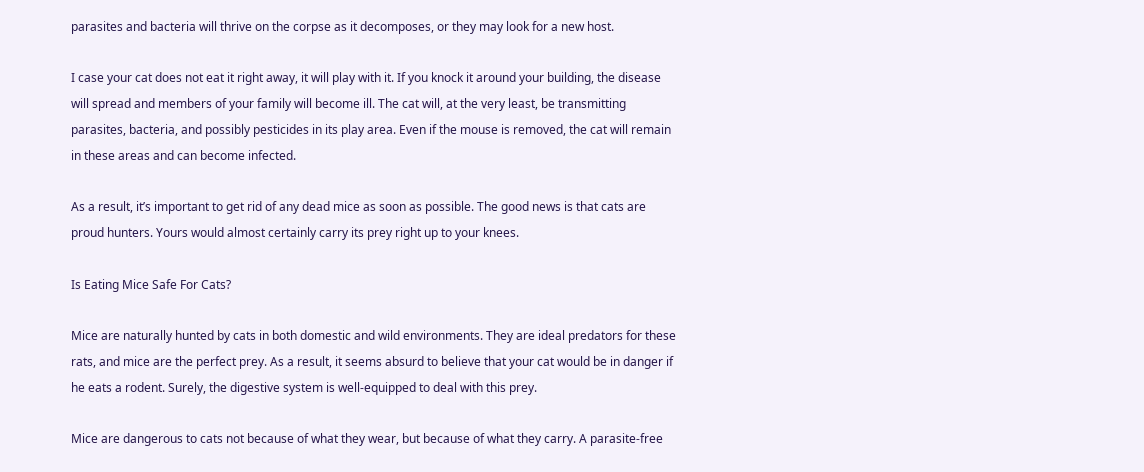parasites and bacteria will thrive on the corpse as it decomposes, or they may look for a new host.

I case your cat does not eat it right away, it will play with it. If you knock it around your building, the disease will spread and members of your family will become ill. The cat will, at the very least, be transmitting parasites, bacteria, and possibly pesticides in its play area. Even if the mouse is removed, the cat will remain in these areas and can become infected.

As a result, it’s important to get rid of any dead mice as soon as possible. The good news is that cats are proud hunters. Yours would almost certainly carry its prey right up to your knees.

Is Eating Mice Safe For Cats?

Mice are naturally hunted by cats in both domestic and wild environments. They are ideal predators for these rats, and mice are the perfect prey. As a result, it seems absurd to believe that your cat would be in danger if he eats a rodent. Surely, the digestive system is well-equipped to deal with this prey.

Mice are dangerous to cats not because of what they wear, but because of what they carry. A parasite-free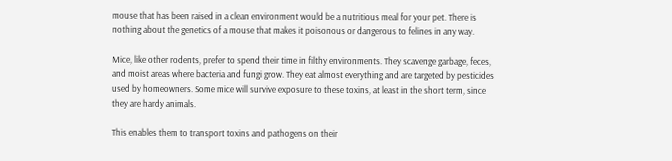mouse that has been raised in a clean environment would be a nutritious meal for your pet. There is nothing about the genetics of a mouse that makes it poisonous or dangerous to felines in any way.

Mice, like other rodents, prefer to spend their time in filthy environments. They scavenge garbage, feces, and moist areas where bacteria and fungi grow. They eat almost everything and are targeted by pesticides used by homeowners. Some mice will survive exposure to these toxins, at least in the short term, since they are hardy animals.

This enables them to transport toxins and pathogens on their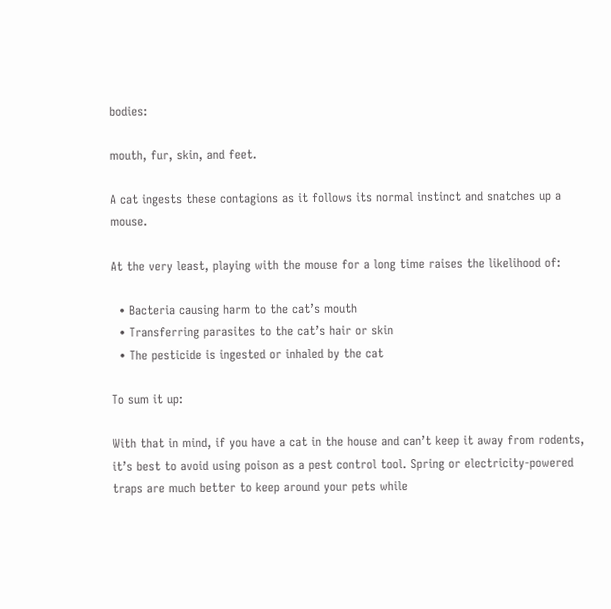bodies:

mouth, fur, skin, and feet.

A cat ingests these contagions as it follows its normal instinct and snatches up a mouse.

At the very least, playing with the mouse for a long time raises the likelihood of:

  • Bacteria causing harm to the cat’s mouth
  • Transferring parasites to the cat’s hair or skin
  • The pesticide is ingested or inhaled by the cat

To sum it up:

With that in mind, if you have a cat in the house and can’t keep it away from rodents, it’s best to avoid using poison as a pest control tool. Spring or electricity-powered traps are much better to keep around your pets while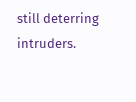still deterring intruders.